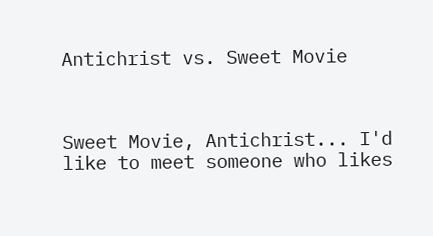Antichrist vs. Sweet Movie



Sweet Movie, Antichrist... I'd like to meet someone who likes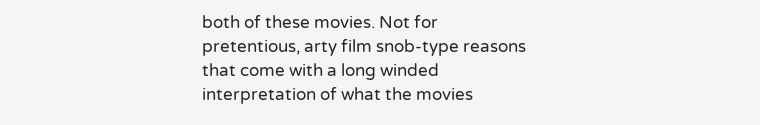both of these movies. Not for pretentious, arty film snob-type reasons that come with a long winded interpretation of what the movies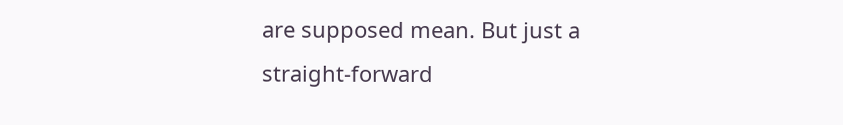are supposed mean. But just a straight-forward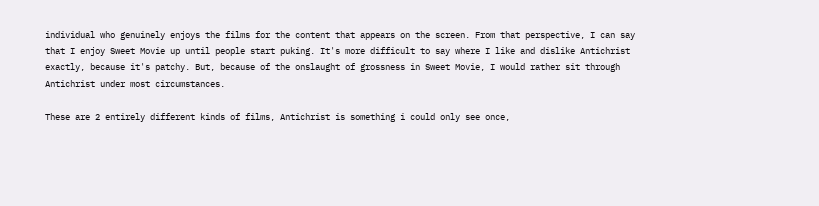individual who genuinely enjoys the films for the content that appears on the screen. From that perspective, I can say that I enjoy Sweet Movie up until people start puking. It's more difficult to say where I like and dislike Antichrist exactly, because it's patchy. But, because of the onslaught of grossness in Sweet Movie, I would rather sit through Antichrist under most circumstances.

These are 2 entirely different kinds of films, Antichrist is something i could only see once,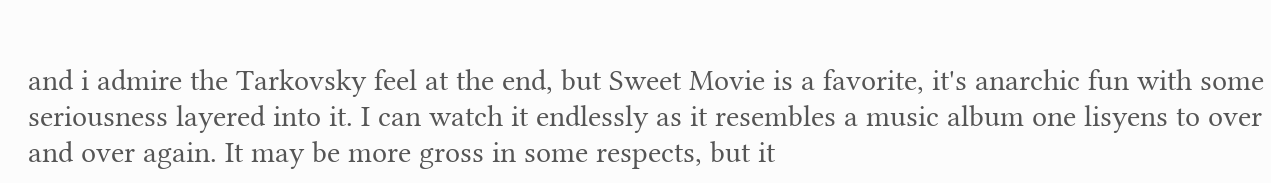and i admire the Tarkovsky feel at the end, but Sweet Movie is a favorite, it's anarchic fun with some seriousness layered into it. I can watch it endlessly as it resembles a music album one lisyens to over and over again. It may be more gross in some respects, but it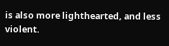is also more lighthearted, and less violent.